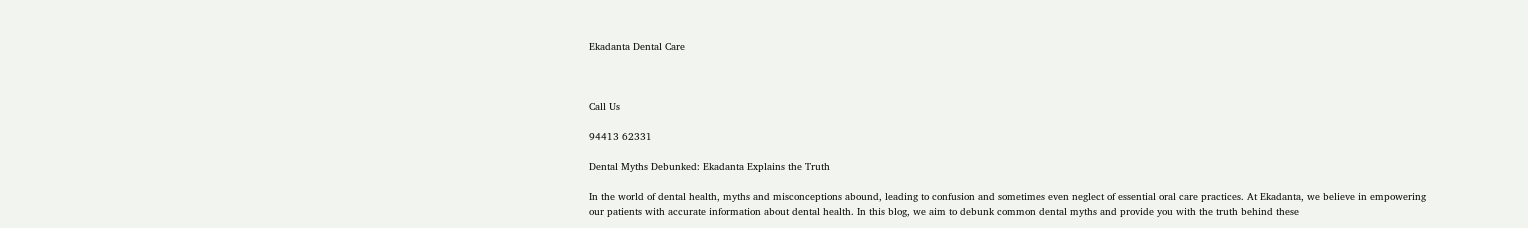Ekadanta Dental Care



Call Us

94413 62331

Dental Myths Debunked: Ekadanta Explains the Truth

In the world of dental health, myths and misconceptions abound, leading to confusion and sometimes even neglect of essential oral care practices. At Ekadanta, we believe in empowering our patients with accurate information about dental health. In this blog, we aim to debunk common dental myths and provide you with the truth behind these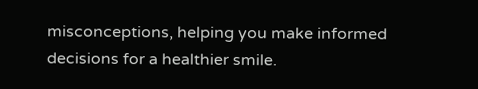misconceptions, helping you make informed decisions for a healthier smile.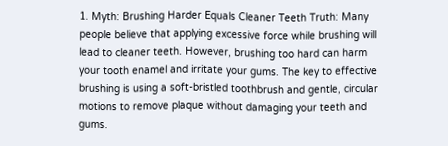1. Myth: Brushing Harder Equals Cleaner Teeth Truth: Many people believe that applying excessive force while brushing will lead to cleaner teeth. However, brushing too hard can harm your tooth enamel and irritate your gums. The key to effective brushing is using a soft-bristled toothbrush and gentle, circular motions to remove plaque without damaging your teeth and gums.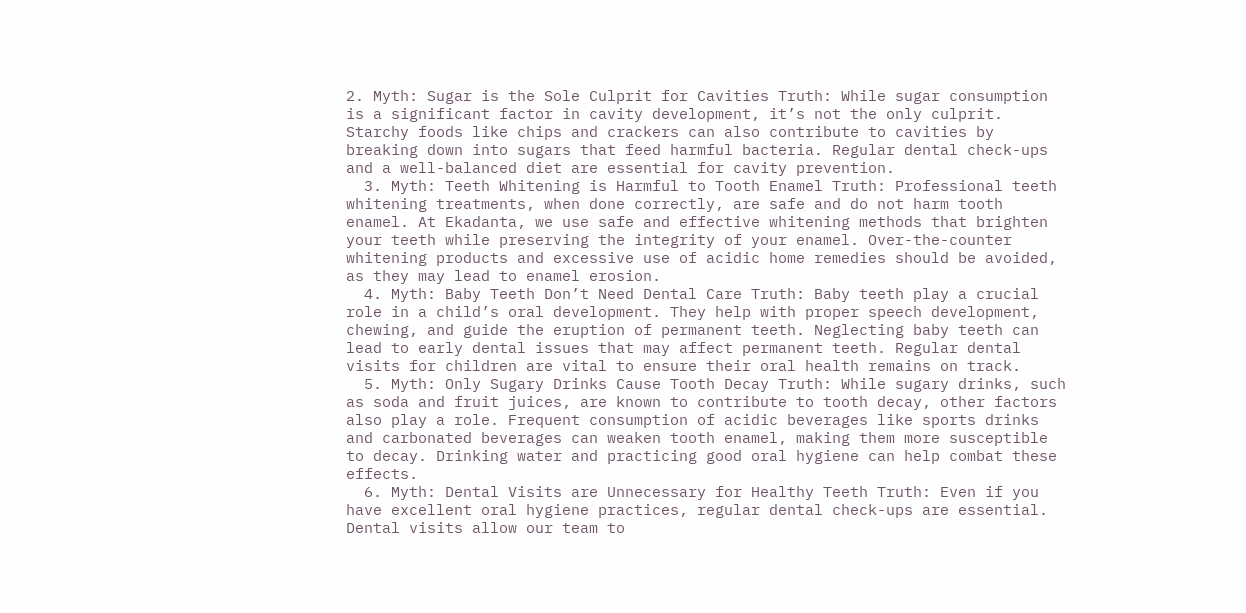2. Myth: Sugar is the Sole Culprit for Cavities Truth: While sugar consumption is a significant factor in cavity development, it’s not the only culprit. Starchy foods like chips and crackers can also contribute to cavities by breaking down into sugars that feed harmful bacteria. Regular dental check-ups and a well-balanced diet are essential for cavity prevention.
  3. Myth: Teeth Whitening is Harmful to Tooth Enamel Truth: Professional teeth whitening treatments, when done correctly, are safe and do not harm tooth enamel. At Ekadanta, we use safe and effective whitening methods that brighten your teeth while preserving the integrity of your enamel. Over-the-counter whitening products and excessive use of acidic home remedies should be avoided, as they may lead to enamel erosion.
  4. Myth: Baby Teeth Don’t Need Dental Care Truth: Baby teeth play a crucial role in a child’s oral development. They help with proper speech development, chewing, and guide the eruption of permanent teeth. Neglecting baby teeth can lead to early dental issues that may affect permanent teeth. Regular dental visits for children are vital to ensure their oral health remains on track.
  5. Myth: Only Sugary Drinks Cause Tooth Decay Truth: While sugary drinks, such as soda and fruit juices, are known to contribute to tooth decay, other factors also play a role. Frequent consumption of acidic beverages like sports drinks and carbonated beverages can weaken tooth enamel, making them more susceptible to decay. Drinking water and practicing good oral hygiene can help combat these effects.
  6. Myth: Dental Visits are Unnecessary for Healthy Teeth Truth: Even if you have excellent oral hygiene practices, regular dental check-ups are essential. Dental visits allow our team to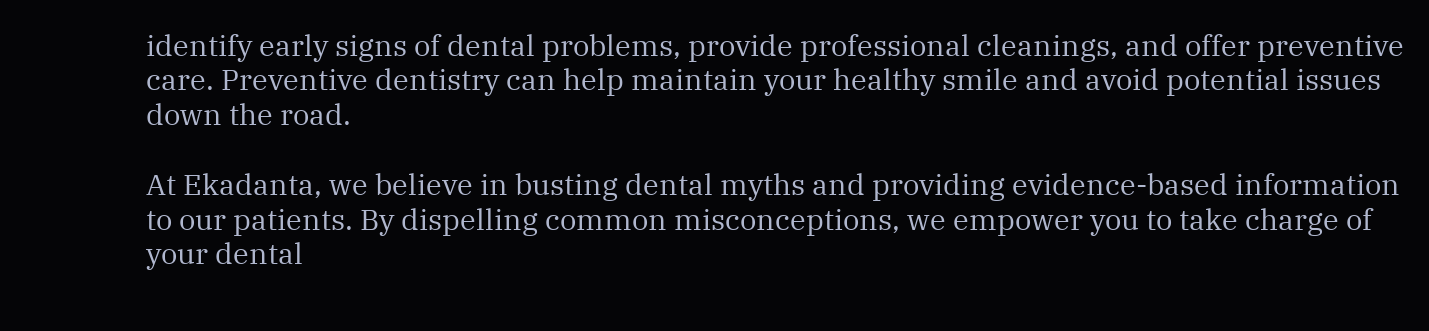identify early signs of dental problems, provide professional cleanings, and offer preventive care. Preventive dentistry can help maintain your healthy smile and avoid potential issues down the road.

At Ekadanta, we believe in busting dental myths and providing evidence-based information to our patients. By dispelling common misconceptions, we empower you to take charge of your dental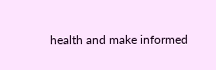health and make informed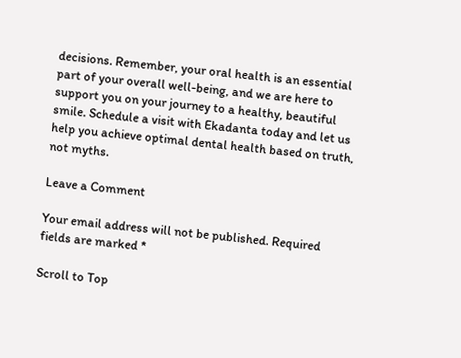decisions. Remember, your oral health is an essential part of your overall well-being, and we are here to support you on your journey to a healthy, beautiful smile. Schedule a visit with Ekadanta today and let us help you achieve optimal dental health based on truth, not myths.

Leave a Comment

Your email address will not be published. Required fields are marked *

Scroll to Top